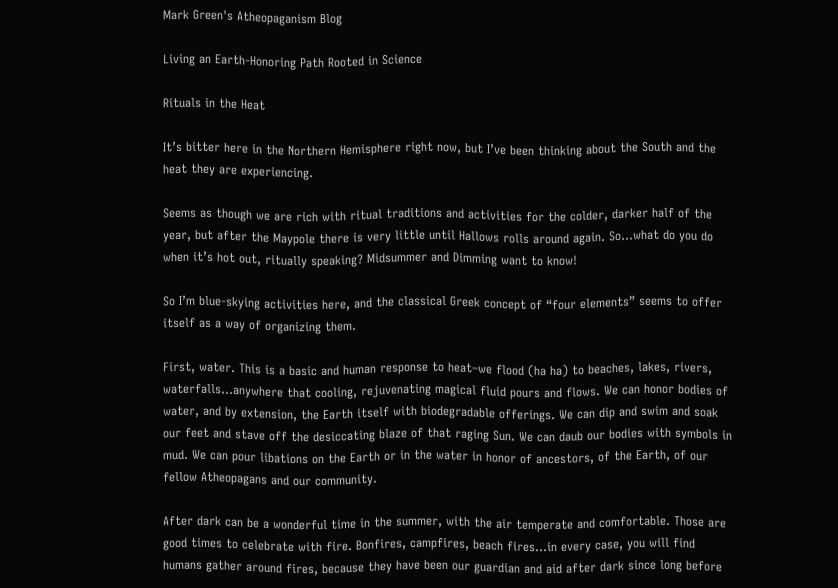Mark Green's Atheopaganism Blog

Living an Earth-Honoring Path Rooted in Science

Rituals in the Heat

It’s bitter here in the Northern Hemisphere right now, but I’ve been thinking about the South and the heat they are experiencing.

Seems as though we are rich with ritual traditions and activities for the colder, darker half of the year, but after the Maypole there is very little until Hallows rolls around again. So…what do you do when it’s hot out, ritually speaking? Midsummer and Dimming want to know!

So I’m blue-skying activities here, and the classical Greek concept of “four elements” seems to offer itself as a way of organizing them.

First, water. This is a basic and human response to heat–we flood (ha ha) to beaches, lakes, rivers, waterfalls…anywhere that cooling, rejuvenating magical fluid pours and flows. We can honor bodies of water, and by extension, the Earth itself with biodegradable offerings. We can dip and swim and soak our feet and stave off the desiccating blaze of that raging Sun. We can daub our bodies with symbols in mud. We can pour libations on the Earth or in the water in honor of ancestors, of the Earth, of our fellow Atheopagans and our community.

After dark can be a wonderful time in the summer, with the air temperate and comfortable. Those are good times to celebrate with fire. Bonfires, campfires, beach fires…in every case, you will find humans gather around fires, because they have been our guardian and aid after dark since long before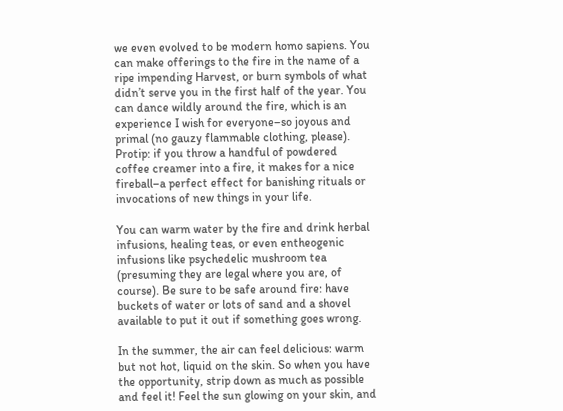we even evolved to be modern homo sapiens. You can make offerings to the fire in the name of a ripe impending Harvest, or burn symbols of what didn’t serve you in the first half of the year. You can dance wildly around the fire, which is an experience I wish for everyone–so joyous and primal (no gauzy flammable clothing, please). Protip: if you throw a handful of powdered coffee creamer into a fire, it makes for a nice fireball–a perfect effect for banishing rituals or invocations of new things in your life.

You can warm water by the fire and drink herbal infusions, healing teas, or even entheogenic infusions like psychedelic mushroom tea (presuming they are legal where you are, of course). Be sure to be safe around fire: have buckets of water or lots of sand and a shovel available to put it out if something goes wrong.

In the summer, the air can feel delicious: warm but not hot, liquid on the skin. So when you have the opportunity, strip down as much as possible and feel it! Feel the sun glowing on your skin, and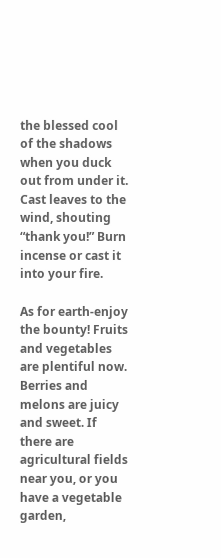the blessed cool of the shadows when you duck out from under it. Cast leaves to the wind, shouting “thank you!” Burn incense or cast it into your fire.

As for earth-enjoy the bounty! Fruits and vegetables are plentiful now. Berries and melons are juicy and sweet. If there are agricultural fields near you, or you have a vegetable garden,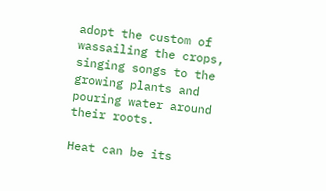adopt the custom of wassailing the crops, singing songs to the growing plants and pouring water around their roots.

Heat can be its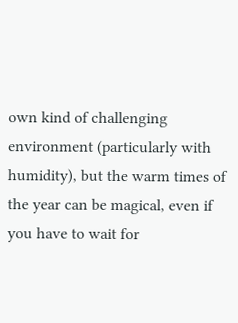own kind of challenging environment (particularly with humidity), but the warm times of the year can be magical, even if you have to wait for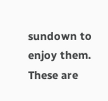sundown to enjoy them. These are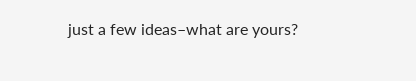just a few ideas–what are yours?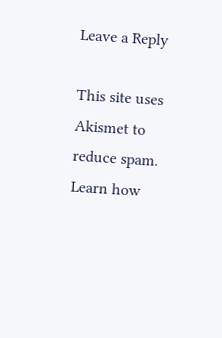Leave a Reply

This site uses Akismet to reduce spam. Learn how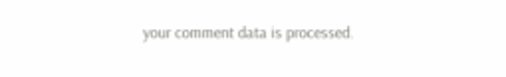your comment data is processed.